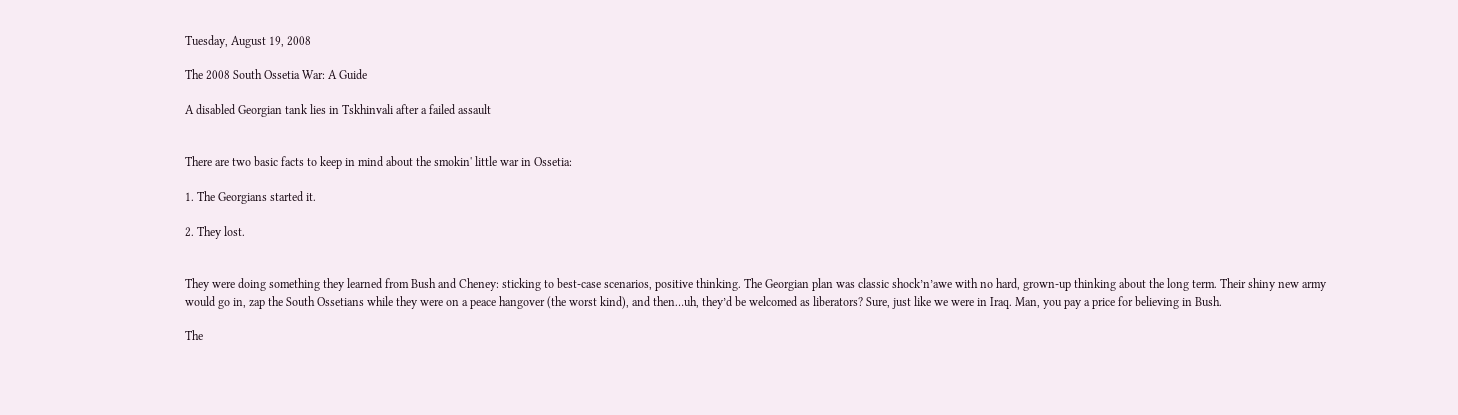Tuesday, August 19, 2008

The 2008 South Ossetia War: A Guide

A disabled Georgian tank lies in Tskhinvali after a failed assault


There are two basic facts to keep in mind about the smokin' little war in Ossetia:

1. The Georgians started it.

2. They lost.


They were doing something they learned from Bush and Cheney: sticking to best-case scenarios, positive thinking. The Georgian plan was classic shock’n’awe with no hard, grown-up thinking about the long term. Their shiny new army would go in, zap the South Ossetians while they were on a peace hangover (the worst kind), and then…uh, they’d be welcomed as liberators? Sure, just like we were in Iraq. Man, you pay a price for believing in Bush.

The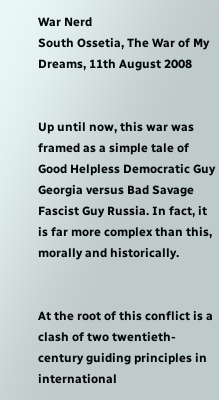War Nerd
South Ossetia, The War of My Dreams, 11th August 2008


Up until now, this war was framed as a simple tale of Good Helpless Democratic Guy Georgia versus Bad Savage Fascist Guy Russia. In fact, it is far more complex than this, morally and historically.


At the root of this conflict is a clash of two twentieth-century guiding principles in international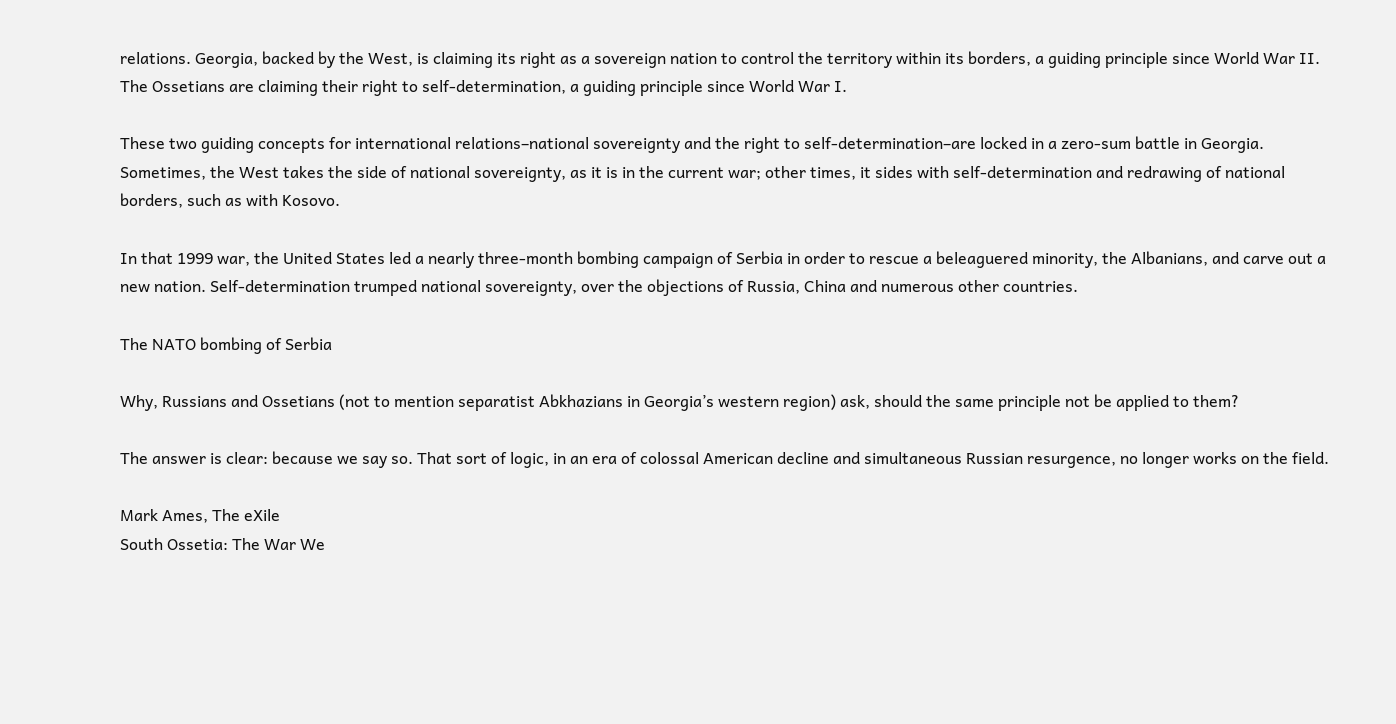relations. Georgia, backed by the West, is claiming its right as a sovereign nation to control the territory within its borders, a guiding principle since World War II. The Ossetians are claiming their right to self-determination, a guiding principle since World War I.

These two guiding concepts for international relations–national sovereignty and the right to self-determination–are locked in a zero-sum battle in Georgia. Sometimes, the West takes the side of national sovereignty, as it is in the current war; other times, it sides with self-determination and redrawing of national borders, such as with Kosovo.

In that 1999 war, the United States led a nearly three-month bombing campaign of Serbia in order to rescue a beleaguered minority, the Albanians, and carve out a new nation. Self-determination trumped national sovereignty, over the objections of Russia, China and numerous other countries.

The NATO bombing of Serbia

Why, Russians and Ossetians (not to mention separatist Abkhazians in Georgia’s western region) ask, should the same principle not be applied to them?

The answer is clear: because we say so. That sort of logic, in an era of colossal American decline and simultaneous Russian resurgence, no longer works on the field.

Mark Ames, The eXile
South Ossetia: The War We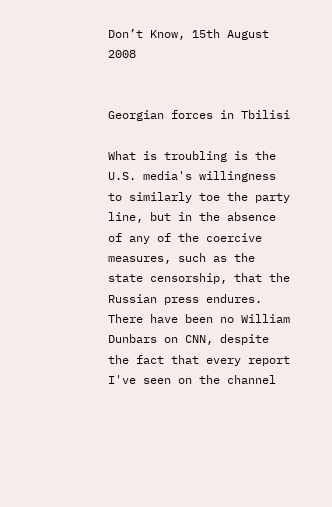Don’t Know, 15th August 2008


Georgian forces in Tbilisi

What is troubling is the U.S. media's willingness to similarly toe the party line, but in the absence of any of the coercive measures, such as the state censorship, that the Russian press endures. There have been no William Dunbars on CNN, despite the fact that every report I've seen on the channel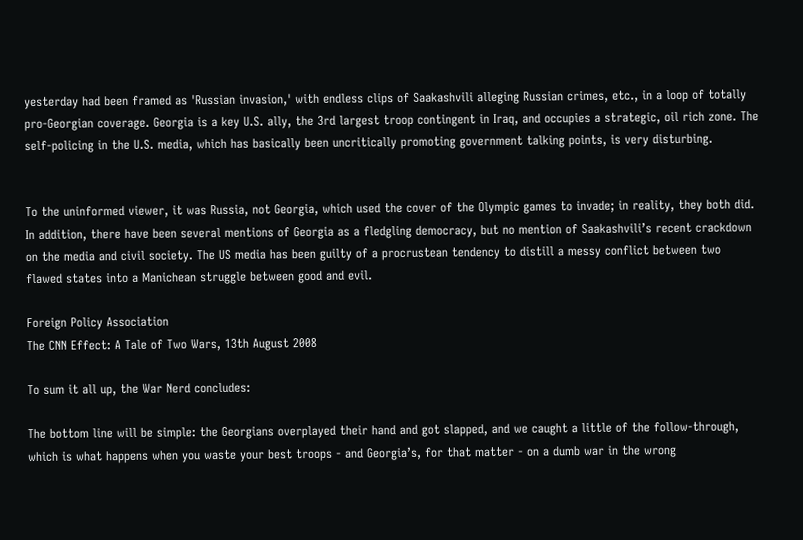yesterday had been framed as 'Russian invasion,' with endless clips of Saakashvili alleging Russian crimes, etc., in a loop of totally pro-Georgian coverage. Georgia is a key U.S. ally, the 3rd largest troop contingent in Iraq, and occupies a strategic, oil rich zone. The self-policing in the U.S. media, which has basically been uncritically promoting government talking points, is very disturbing.


To the uninformed viewer, it was Russia, not Georgia, which used the cover of the Olympic games to invade; in reality, they both did. In addition, there have been several mentions of Georgia as a fledgling democracy, but no mention of Saakashvili’s recent crackdown on the media and civil society. The US media has been guilty of a procrustean tendency to distill a messy conflict between two flawed states into a Manichean struggle between good and evil.

Foreign Policy Association
The CNN Effect: A Tale of Two Wars, 13th August 2008

To sum it all up, the War Nerd concludes:

The bottom line will be simple: the Georgians overplayed their hand and got slapped, and we caught a little of the follow-through, which is what happens when you waste your best troops - and Georgia’s, for that matter - on a dumb war in the wrong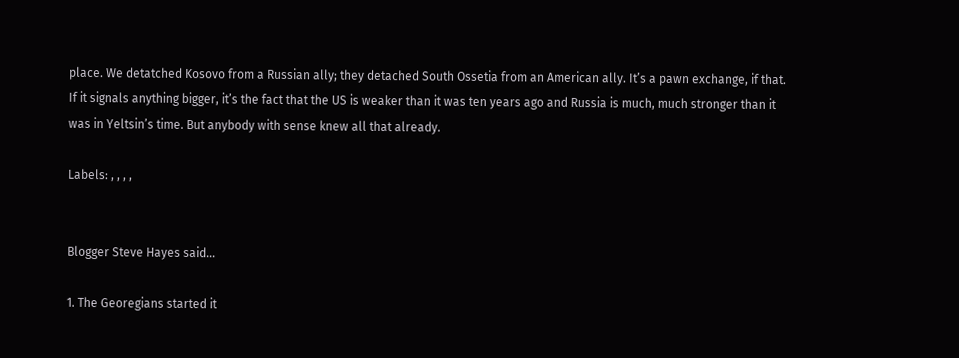place. We detatched Kosovo from a Russian ally; they detached South Ossetia from an American ally. It’s a pawn exchange, if that. If it signals anything bigger, it’s the fact that the US is weaker than it was ten years ago and Russia is much, much stronger than it was in Yeltsin’s time. But anybody with sense knew all that already.

Labels: , , , ,


Blogger Steve Hayes said...

1. The Georegians started it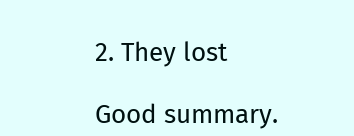2. They lost

Good summary.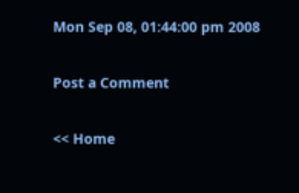Mon Sep 08, 01:44:00 pm 2008

Post a Comment

<< Home